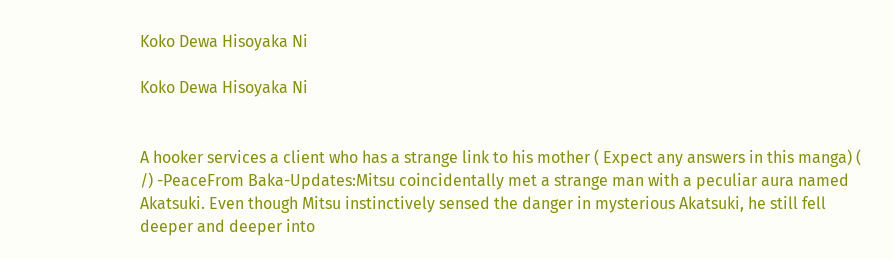Koko Dewa Hisoyaka Ni

Koko Dewa Hisoyaka Ni


A hooker services a client who has a strange link to his mother ( Expect any answers in this manga) ( /) -PeaceFrom Baka-Updates:Mitsu coincidentally met a strange man with a peculiar aura named Akatsuki. Even though Mitsu instinctively sensed the danger in mysterious Akatsuki, he still fell deeper and deeper into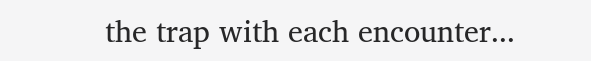the trap with each encounter...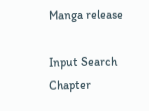Manga release

Input Search Chapter